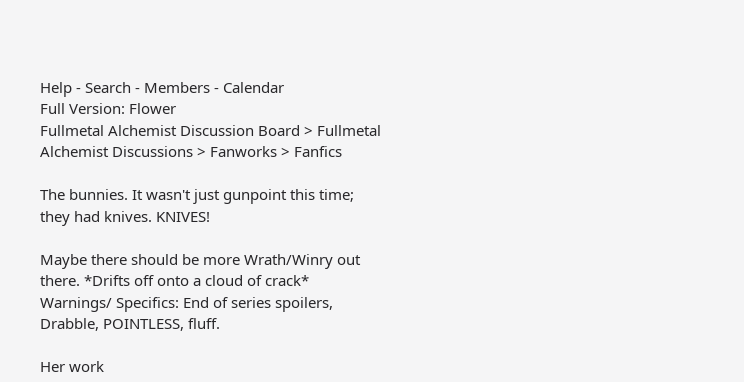Help - Search - Members - Calendar
Full Version: Flower
Fullmetal Alchemist Discussion Board > Fullmetal Alchemist Discussions > Fanworks > Fanfics

The bunnies. It wasn't just gunpoint this time; they had knives. KNIVES!

Maybe there should be more Wrath/Winry out there. *Drifts off onto a cloud of crack*
Warnings/ Specifics: End of series spoilers, Drabble, POINTLESS, fluff.

Her work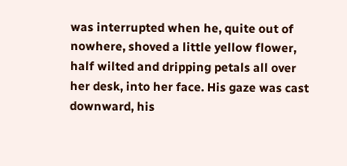was interrupted when he, quite out of nowhere, shoved a little yellow flower, half wilted and dripping petals all over her desk, into her face. His gaze was cast downward, his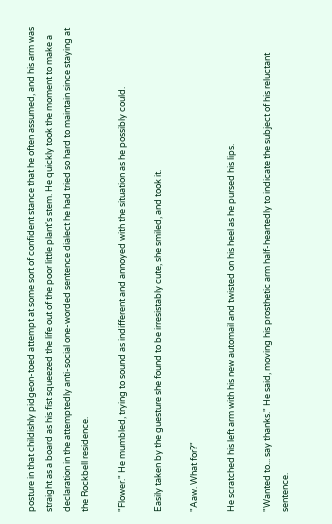posture in that childishly pidgeon-toed attempt at some sort of confident stance that he often assumed, and his arm was straight as a board as his fist squeezed the life out of the poor little plant's stem. He quickly took the moment to make a declaration in the attemptedly anti-social one-worded sentence dialect he had tried so hard to maintain since staying at the Rockbell residence.

"Flower." He mumbled, trying to sound as indifferent and annoyed with the situation as he possibly could.

Easily taken by the guesture she found to be irresistably cute, she smiled, and took it.

"Aaw. What for?"

He scratched his left arm with his new automail and twisted on his heel as he pursed his lips.

"Wanted to... say thanks." He said, moving his prosthetic arm half-heartedly to indicate the subject of his reluctant sentence.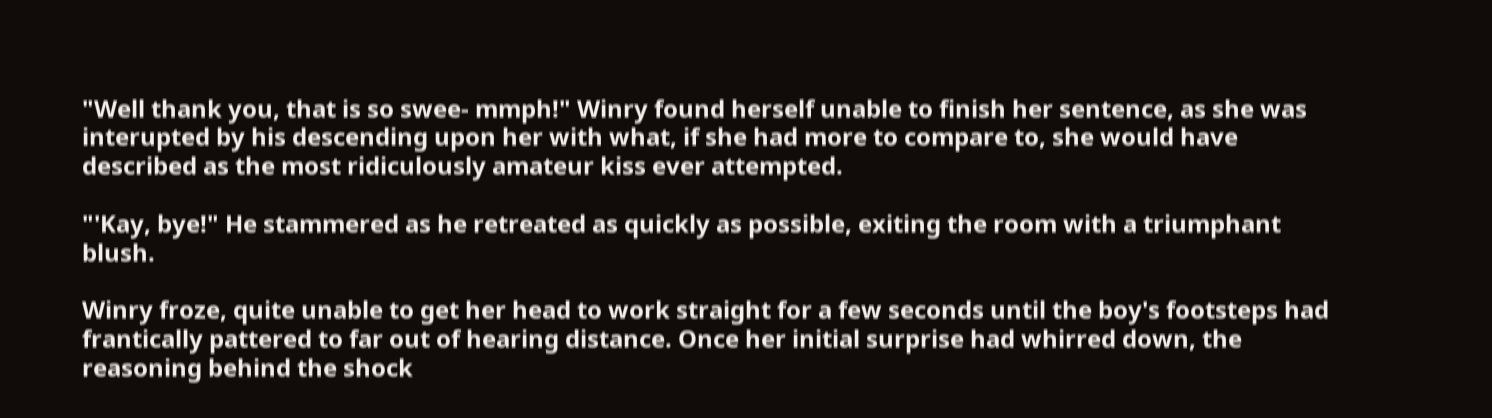"Well thank you, that is so swee- mmph!" Winry found herself unable to finish her sentence, as she was interupted by his descending upon her with what, if she had more to compare to, she would have described as the most ridiculously amateur kiss ever attempted.

"'Kay, bye!" He stammered as he retreated as quickly as possible, exiting the room with a triumphant blush.

Winry froze, quite unable to get her head to work straight for a few seconds until the boy's footsteps had frantically pattered to far out of hearing distance. Once her initial surprise had whirred down, the reasoning behind the shock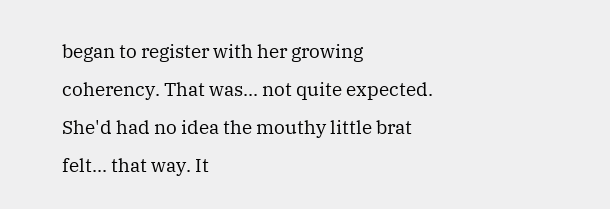began to register with her growing coherency. That was... not quite expected. She'd had no idea the mouthy little brat felt... that way. It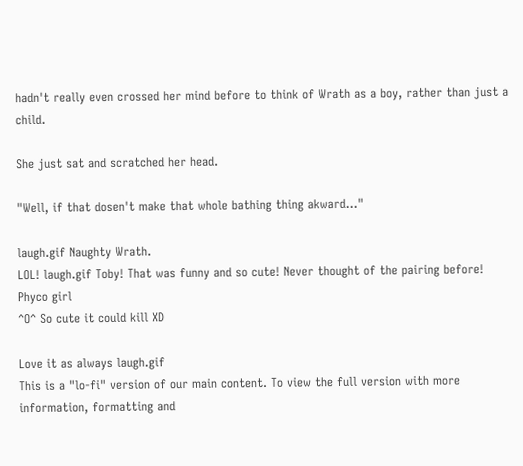hadn't really even crossed her mind before to think of Wrath as a boy, rather than just a child.

She just sat and scratched her head.

"Well, if that dosen't make that whole bathing thing akward..."

laugh.gif Naughty Wrath.
LOL! laugh.gif Toby! That was funny and so cute! Never thought of the pairing before!
Phyco girl
^O^ So cute it could kill XD

Love it as always laugh.gif
This is a "lo-fi" version of our main content. To view the full version with more information, formatting and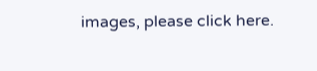images, please click here.